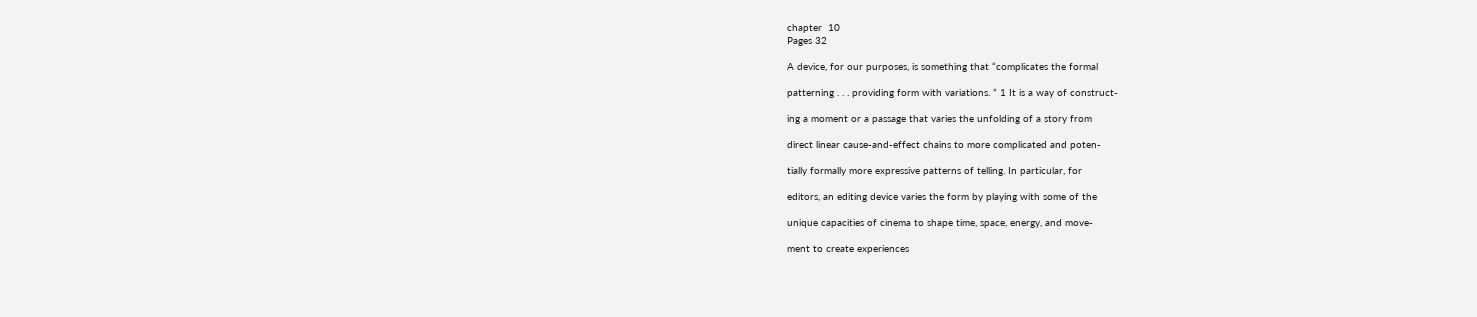chapter  10
Pages 32

A device, for our purposes, is something that “complicates the formal

patterning . . . providing form with variations. ” 1 It is a way of construct-

ing a moment or a passage that varies the unfolding of a story from

direct linear cause-and-effect chains to more complicated and poten-

tially formally more expressive patterns of telling. In particular, for

editors, an editing device varies the form by playing with some of the

unique capacities of cinema to shape time, space, energy, and move-

ment to create experiences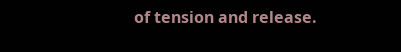of tension and release.